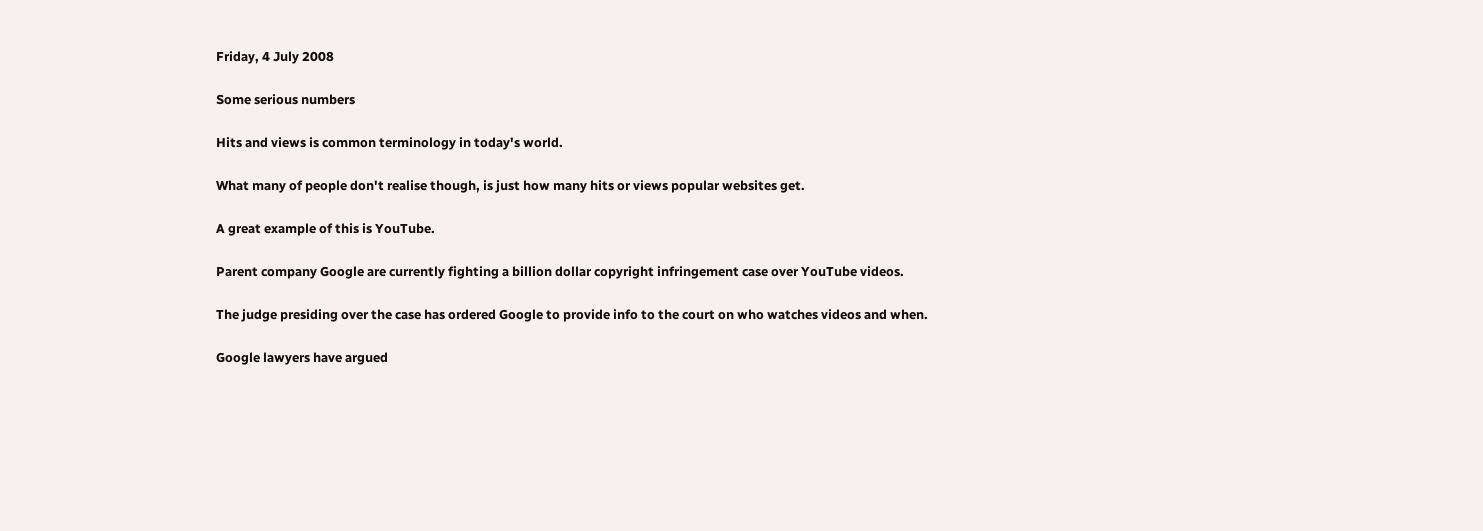Friday, 4 July 2008

Some serious numbers

Hits and views is common terminology in today's world.

What many of people don't realise though, is just how many hits or views popular websites get.

A great example of this is YouTube.

Parent company Google are currently fighting a billion dollar copyright infringement case over YouTube videos.

The judge presiding over the case has ordered Google to provide info to the court on who watches videos and when.

Google lawyers have argued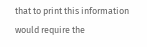that to print this information would require the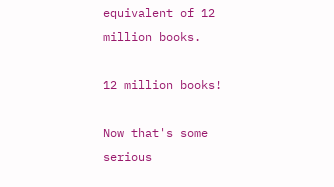equivalent of 12 million books.

12 million books!

Now that's some serious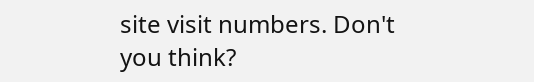site visit numbers. Don't you think?